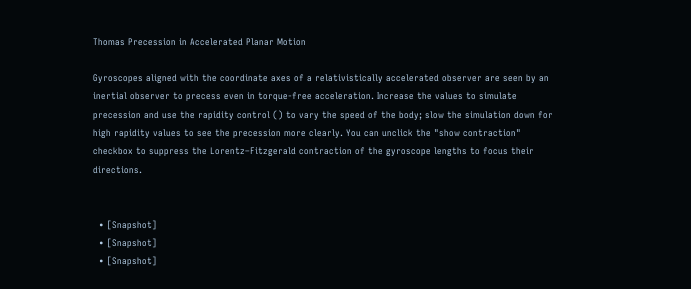Thomas Precession in Accelerated Planar Motion

Gyroscopes aligned with the coordinate axes of a relativistically accelerated observer are seen by an inertial observer to precess even in torque-free acceleration. Increase the values to simulate precession and use the rapidity control () to vary the speed of the body; slow the simulation down for high rapidity values to see the precession more clearly. You can unclick the "show contraction" checkbox to suppress the Lorentz–Fitzgerald contraction of the gyroscope lengths to focus their directions.


  • [Snapshot]
  • [Snapshot]
  • [Snapshot]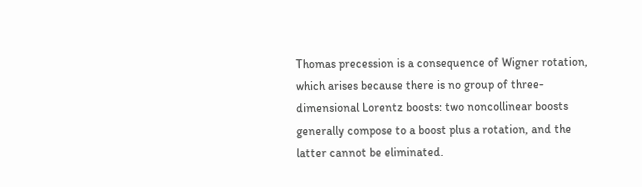Thomas precession is a consequence of Wigner rotation, which arises because there is no group of three-dimensional Lorentz boosts: two noncollinear boosts generally compose to a boost plus a rotation, and the latter cannot be eliminated.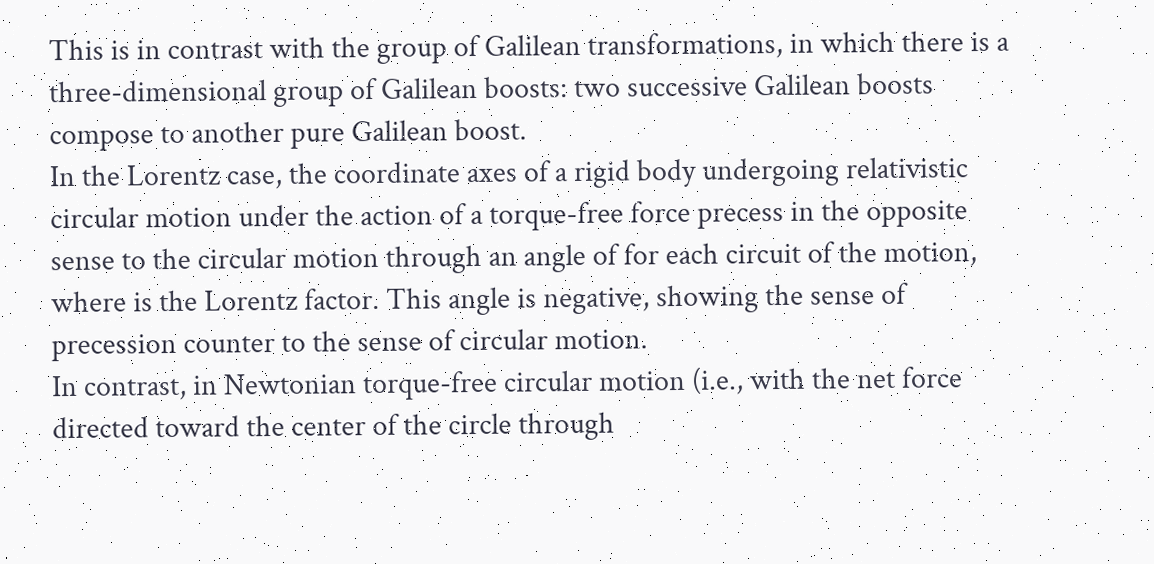This is in contrast with the group of Galilean transformations, in which there is a three-dimensional group of Galilean boosts: two successive Galilean boosts compose to another pure Galilean boost.
In the Lorentz case, the coordinate axes of a rigid body undergoing relativistic circular motion under the action of a torque-free force precess in the opposite sense to the circular motion through an angle of for each circuit of the motion, where is the Lorentz factor. This angle is negative, showing the sense of precession counter to the sense of circular motion.
In contrast, in Newtonian torque-free circular motion (i.e., with the net force directed toward the center of the circle through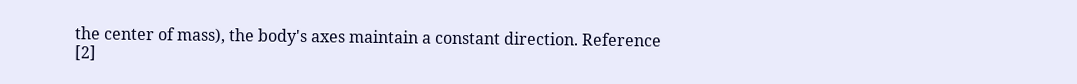the center of mass), the body's axes maintain a constant direction. Reference [2]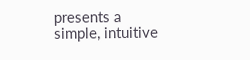presents a simple, intuitive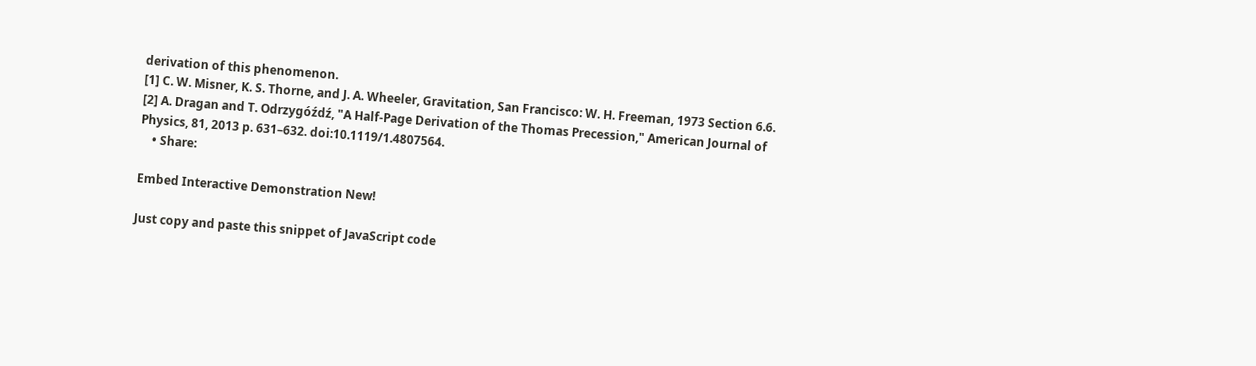derivation of this phenomenon.
[1] C. W. Misner, K. S. Thorne, and J. A. Wheeler, Gravitation, San Francisco: W. H. Freeman, 1973 Section 6.6.
[2] A. Dragan and T. Odrzygóźdź, "A Half-Page Derivation of the Thomas Precession," American Journal of Physics, 81, 2013 p. 631–632. doi:10.1119/1.4807564.
    • Share:

Embed Interactive Demonstration New!

Just copy and paste this snippet of JavaScript code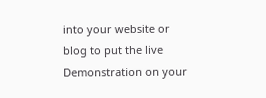into your website or blog to put the live Demonstration on your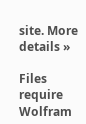site. More details »

Files require Wolfram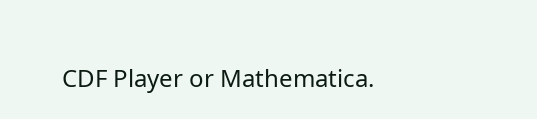CDF Player or Mathematica.